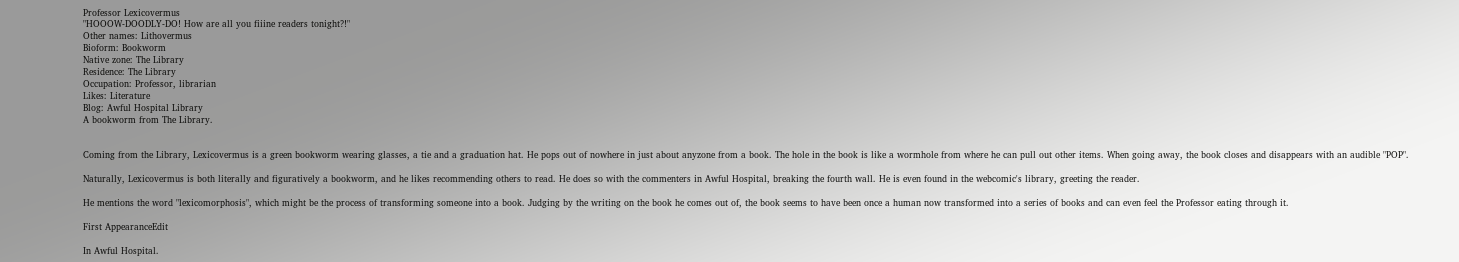Professor Lexicovermus
"HOOOW-DOODLY-DO! How are all you fiiine readers tonight?!"
Other names: Lithovermus
Bioform: Bookworm
Native zone: The Library
Residence: The Library
Occupation: Professor, librarian
Likes: Literature
Blog: Awful Hospital Library
A bookworm from The Library.


Coming from the Library, Lexicovermus is a green bookworm wearing glasses, a tie and a graduation hat. He pops out of nowhere in just about anyzone from a book. The hole in the book is like a wormhole from where he can pull out other items. When going away, the book closes and disappears with an audible "POP".

Naturally, Lexicovermus is both literally and figuratively a bookworm, and he likes recommending others to read. He does so with the commenters in Awful Hospital, breaking the fourth wall. He is even found in the webcomic's library, greeting the reader.

He mentions the word "lexicomorphosis", which might be the process of transforming someone into a book. Judging by the writing on the book he comes out of, the book seems to have been once a human now transformed into a series of books and can even feel the Professor eating through it.

First AppearanceEdit

In Awful Hospital.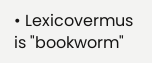• Lexicovermus is "bookworm"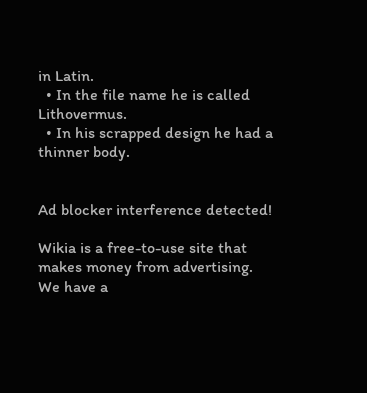in Latin.
  • In the file name he is called Lithovermus.
  • In his scrapped design he had a thinner body.


Ad blocker interference detected!

Wikia is a free-to-use site that makes money from advertising. We have a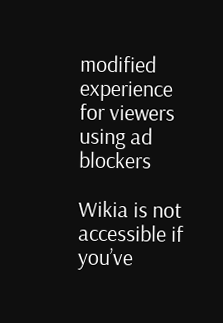modified experience for viewers using ad blockers

Wikia is not accessible if you’ve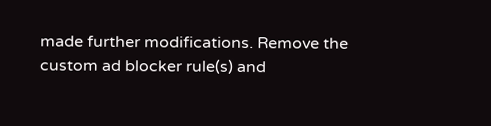made further modifications. Remove the custom ad blocker rule(s) and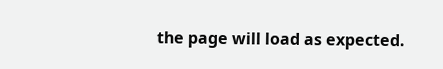the page will load as expected.